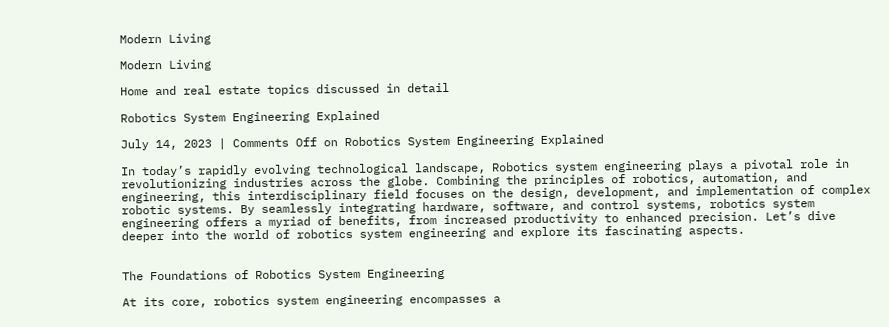Modern Living

Modern Living

Home and real estate topics discussed in detail

Robotics System Engineering Explained

July 14, 2023 | Comments Off on Robotics System Engineering Explained

In today’s rapidly evolving technological landscape, Robotics system engineering plays a pivotal role in revolutionizing industries across the globe. Combining the principles of robotics, automation, and engineering, this interdisciplinary field focuses on the design, development, and implementation of complex robotic systems. By seamlessly integrating hardware, software, and control systems, robotics system engineering offers a myriad of benefits, from increased productivity to enhanced precision. Let’s dive deeper into the world of robotics system engineering and explore its fascinating aspects.


The Foundations of Robotics System Engineering

At its core, robotics system engineering encompasses a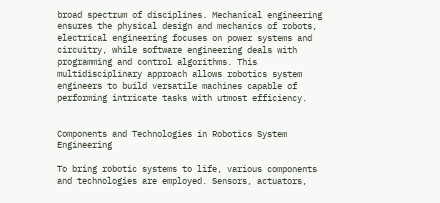broad spectrum of disciplines. Mechanical engineering ensures the physical design and mechanics of robots, electrical engineering focuses on power systems and circuitry, while software engineering deals with programming and control algorithms. This multidisciplinary approach allows robotics system engineers to build versatile machines capable of performing intricate tasks with utmost efficiency.


Components and Technologies in Robotics System Engineering

To bring robotic systems to life, various components and technologies are employed. Sensors, actuators,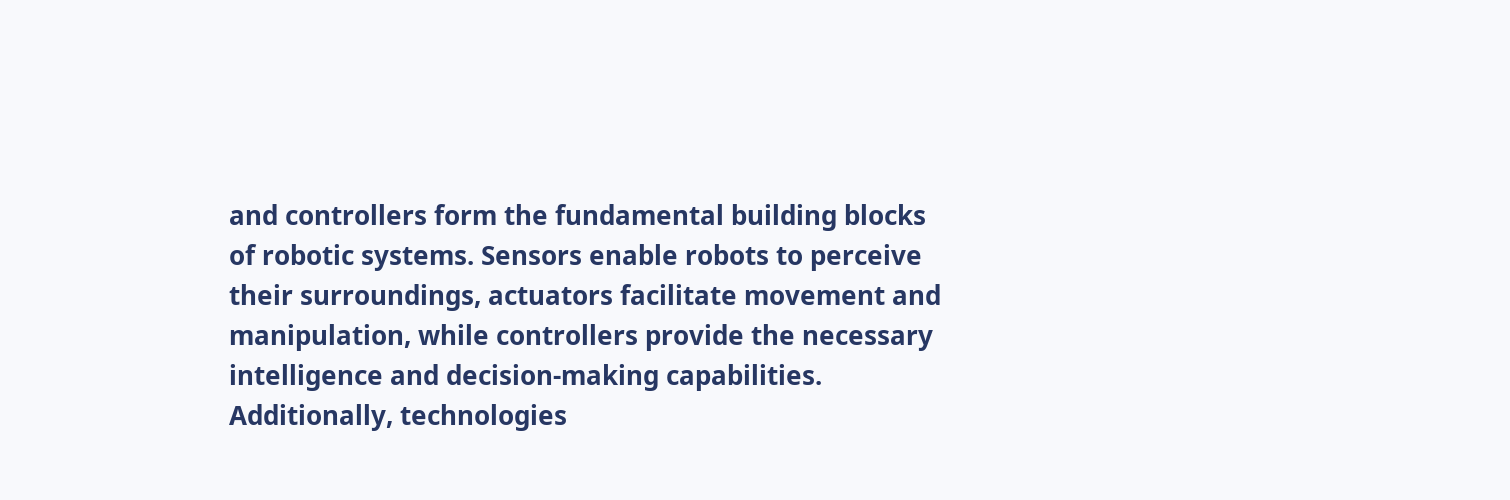and controllers form the fundamental building blocks of robotic systems. Sensors enable robots to perceive their surroundings, actuators facilitate movement and manipulation, while controllers provide the necessary intelligence and decision-making capabilities. Additionally, technologies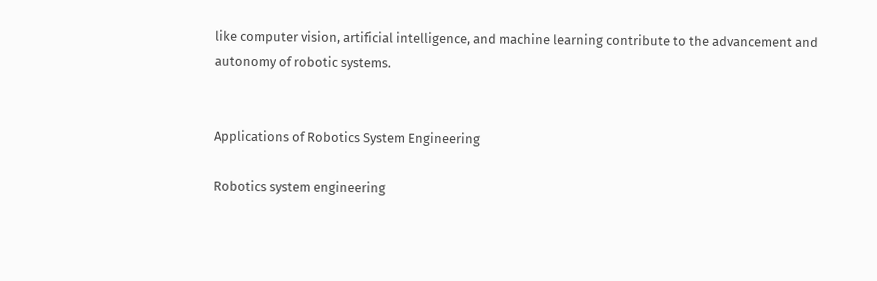like computer vision, artificial intelligence, and machine learning contribute to the advancement and autonomy of robotic systems.


Applications of Robotics System Engineering

Robotics system engineering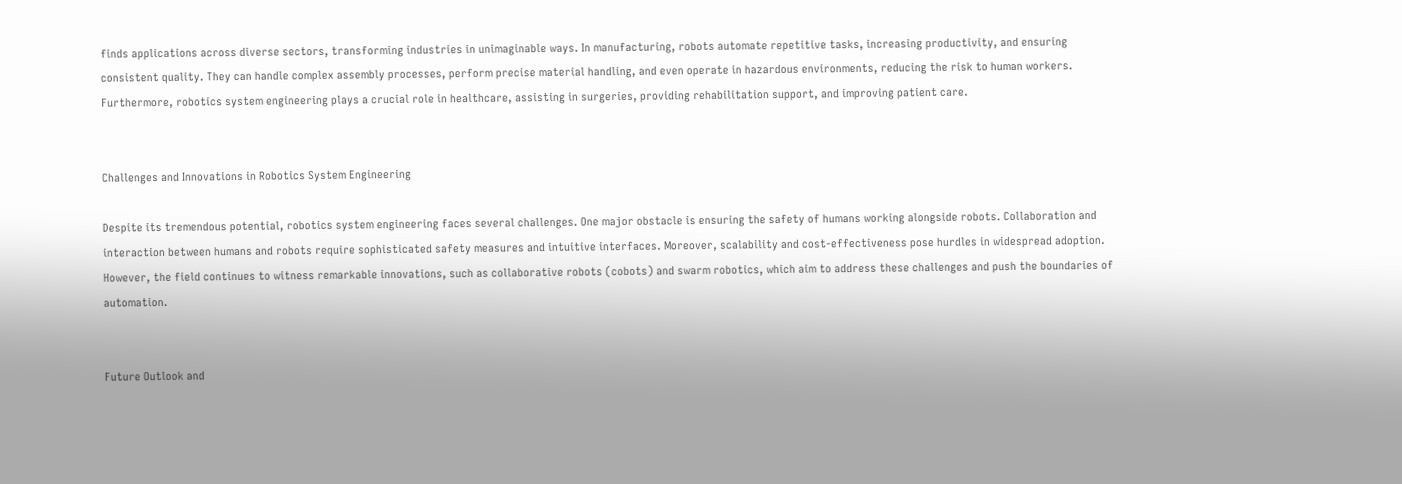finds applications across diverse sectors, transforming industries in unimaginable ways. In manufacturing, robots automate repetitive tasks, increasing productivity, and ensuring consistent quality. They can handle complex assembly processes, perform precise material handling, and even operate in hazardous environments, reducing the risk to human workers. Furthermore, robotics system engineering plays a crucial role in healthcare, assisting in surgeries, providing rehabilitation support, and improving patient care.


Challenges and Innovations in Robotics System Engineering

Despite its tremendous potential, robotics system engineering faces several challenges. One major obstacle is ensuring the safety of humans working alongside robots. Collaboration and interaction between humans and robots require sophisticated safety measures and intuitive interfaces. Moreover, scalability and cost-effectiveness pose hurdles in widespread adoption. However, the field continues to witness remarkable innovations, such as collaborative robots (cobots) and swarm robotics, which aim to address these challenges and push the boundaries of automation.


Future Outlook and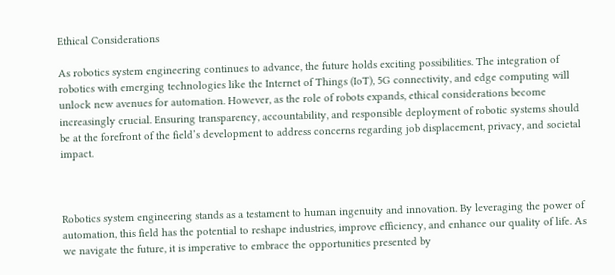Ethical Considerations

As robotics system engineering continues to advance, the future holds exciting possibilities. The integration of robotics with emerging technologies like the Internet of Things (IoT), 5G connectivity, and edge computing will unlock new avenues for automation. However, as the role of robots expands, ethical considerations become increasingly crucial. Ensuring transparency, accountability, and responsible deployment of robotic systems should be at the forefront of the field’s development to address concerns regarding job displacement, privacy, and societal impact.



Robotics system engineering stands as a testament to human ingenuity and innovation. By leveraging the power of automation, this field has the potential to reshape industries, improve efficiency, and enhance our quality of life. As we navigate the future, it is imperative to embrace the opportunities presented by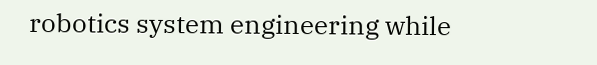robotics system engineering while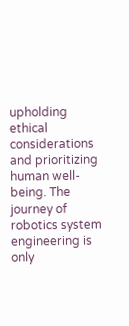upholding ethical considerations and prioritizing human well-being. The journey of robotics system engineering is only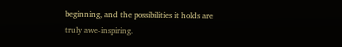beginning, and the possibilities it holds are truly awe-inspiring.